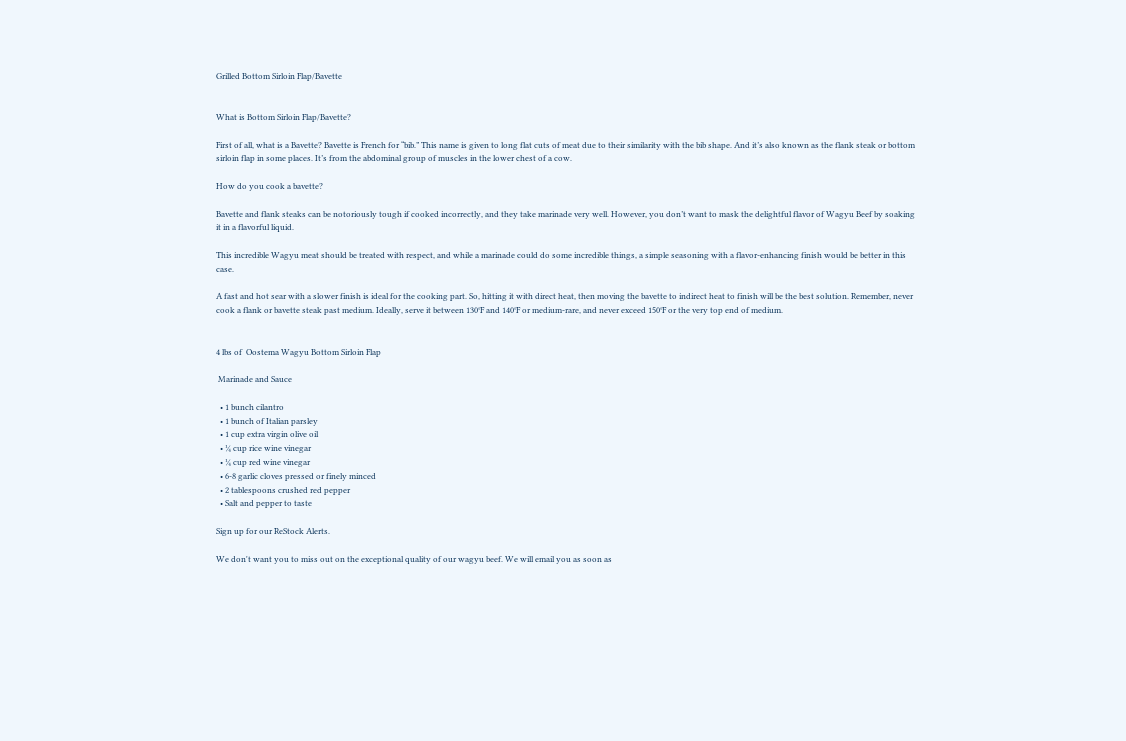Grilled Bottom Sirloin Flap/Bavette


What is Bottom Sirloin Flap/Bavette?

First of all, what is a Bavette? Bavette is French for “bib.” This name is given to long flat cuts of meat due to their similarity with the bib shape. And it’s also known as the flank steak or bottom sirloin flap in some places. It’s from the abdominal group of muscles in the lower chest of a cow.

How do you cook a bavette?

Bavette and flank steaks can be notoriously tough if cooked incorrectly, and they take marinade very well. However, you don’t want to mask the delightful flavor of Wagyu Beef by soaking it in a flavorful liquid.

This incredible Wagyu meat should be treated with respect, and while a marinade could do some incredible things, a simple seasoning with a flavor-enhancing finish would be better in this case.

A fast and hot sear with a slower finish is ideal for the cooking part. So, hitting it with direct heat, then moving the bavette to indirect heat to finish will be the best solution. Remember, never cook a flank or bavette steak past medium. Ideally, serve it between 130°F and 140°F or medium-rare, and never exceed 150°F or the very top end of medium.


4 lbs of  Oostema Wagyu Bottom Sirloin Flap

 Marinade and Sauce

  • 1 bunch cilantro
  • 1 bunch of Italian parsley
  • 1 cup extra virgin olive oil
  • ¼ cup rice wine vinegar
  • ¼ cup red wine vinegar
  • 6-8 garlic cloves pressed or finely minced
  • 2 tablespoons crushed red pepper
  • Salt and pepper to taste

Sign up for our ReStock Alerts.

We don't want you to miss out on the exceptional quality of our wagyu beef. We will email you as soon as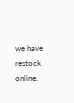we have restock online.